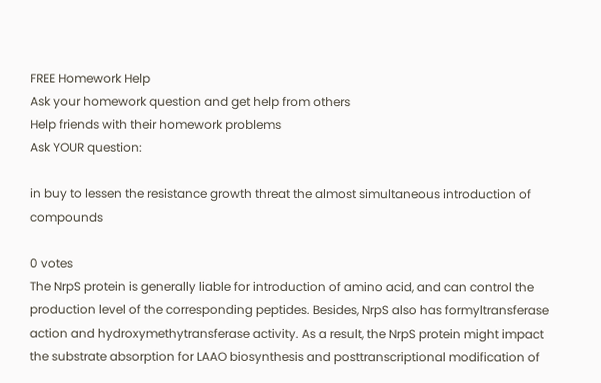FREE Homework Help
Ask your homework question and get help from others
Help friends with their homework problems
Ask YOUR question:

in buy to lessen the resistance growth threat the almost simultaneous introduction of compounds

0 votes
The NrpS protein is generally liable for introduction of amino acid, and can control the production level of the corresponding peptides. Besides, NrpS also has formyltransferase action and hydroxymethytransferase activity. As a result, the NrpS protein might impact the substrate absorption for LAAO biosynthesis and posttranscriptional modification of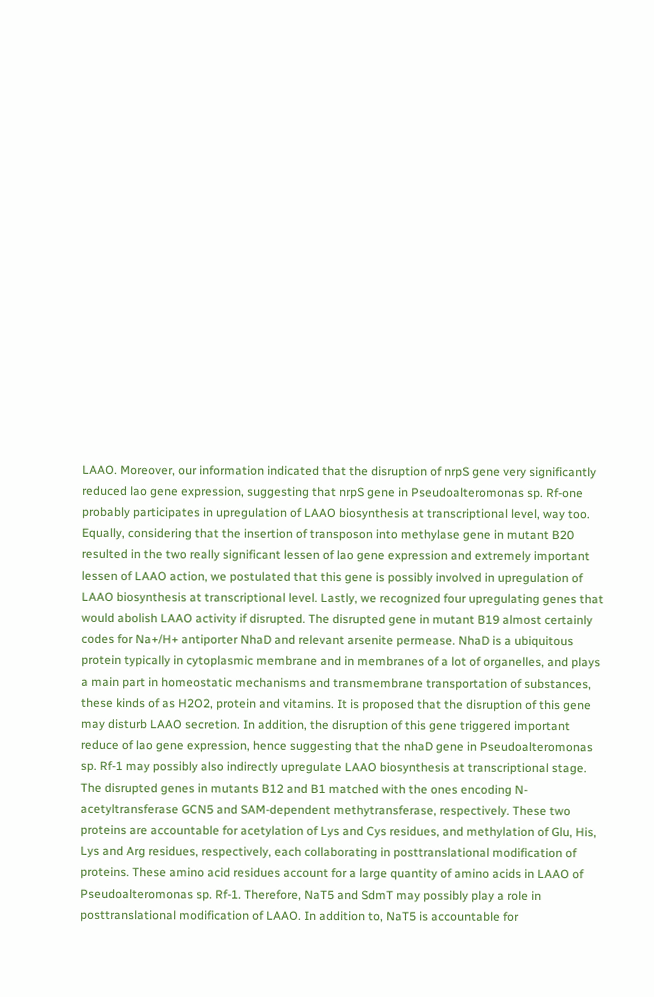LAAO. Moreover, our information indicated that the disruption of nrpS gene very significantly reduced lao gene expression, suggesting that nrpS gene in Pseudoalteromonas sp. Rf-one probably participates in upregulation of LAAO biosynthesis at transcriptional level, way too. Equally, considering that the insertion of transposon into methylase gene in mutant B20 resulted in the two really significant lessen of lao gene expression and extremely important lessen of LAAO action, we postulated that this gene is possibly involved in upregulation of LAAO biosynthesis at transcriptional level. Lastly, we recognized four upregulating genes that would abolish LAAO activity if disrupted. The disrupted gene in mutant B19 almost certainly codes for Na+/H+ antiporter NhaD and relevant arsenite permease. NhaD is a ubiquitous protein typically in cytoplasmic membrane and in membranes of a lot of organelles, and plays a main part in homeostatic mechanisms and transmembrane transportation of substances, these kinds of as H2O2, protein and vitamins. It is proposed that the disruption of this gene may disturb LAAO secretion. In addition, the disruption of this gene triggered important reduce of lao gene expression, hence suggesting that the nhaD gene in Pseudoalteromonas sp. Rf-1 may possibly also indirectly upregulate LAAO biosynthesis at transcriptional stage. The disrupted genes in mutants B12 and B1 matched with the ones encoding N-acetyltransferase GCN5 and SAM-dependent methytransferase, respectively. These two proteins are accountable for acetylation of Lys and Cys residues, and methylation of Glu, His, Lys and Arg residues, respectively, each collaborating in posttranslational modification of proteins. These amino acid residues account for a large quantity of amino acids in LAAO of Pseudoalteromonas sp. Rf-1. Therefore, NaT5 and SdmT may possibly play a role in posttranslational modification of LAAO. In addition to, NaT5 is accountable for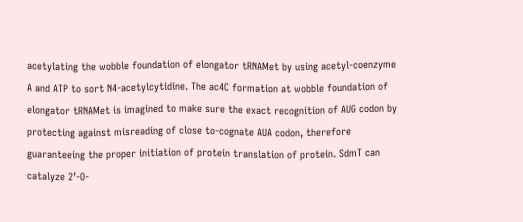acetylating the wobble foundation of elongator tRNAMet by using acetyl-coenzyme A and ATP to sort N4-acetylcytidine. The ac4C formation at wobble foundation of elongator tRNAMet is imagined to make sure the exact recognition of AUG codon by protecting against misreading of close to-cognate AUA codon, therefore guaranteeing the proper initiation of protein translation of protein. SdmT can catalyze 2’-O-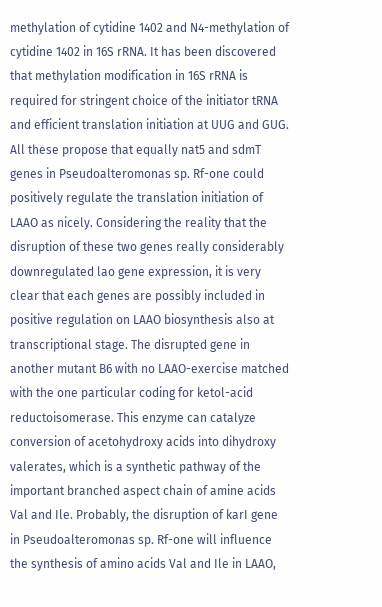methylation of cytidine 1402 and N4-methylation of cytidine 1402 in 16S rRNA. It has been discovered that methylation modification in 16S rRNA is required for stringent choice of the initiator tRNA and efficient translation initiation at UUG and GUG. All these propose that equally nat5 and sdmT genes in Pseudoalteromonas sp. Rf-one could positively regulate the translation initiation of LAAO as nicely. Considering the reality that the disruption of these two genes really considerably downregulated lao gene expression, it is very clear that each genes are possibly included in positive regulation on LAAO biosynthesis also at transcriptional stage. The disrupted gene in another mutant B6 with no LAAO-exercise matched with the one particular coding for ketol-acid reductoisomerase. This enzyme can catalyze conversion of acetohydroxy acids into dihydroxy valerates, which is a synthetic pathway of the important branched aspect chain of amine acids Val and Ile. Probably, the disruption of karI gene in Pseudoalteromonas sp. Rf-one will influence the synthesis of amino acids Val and Ile in LAAO,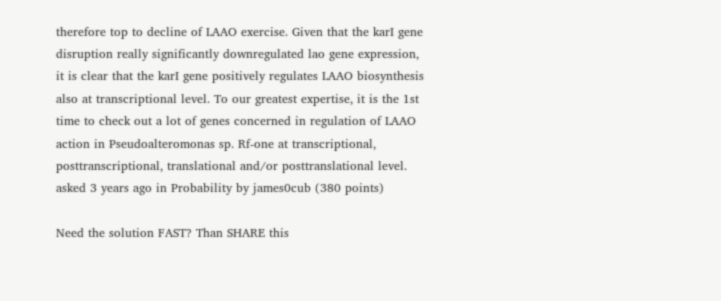therefore top to decline of LAAO exercise. Given that the karI gene disruption really significantly downregulated lao gene expression, it is clear that the karI gene positively regulates LAAO biosynthesis also at transcriptional level. To our greatest expertise, it is the 1st time to check out a lot of genes concerned in regulation of LAAO action in Pseudoalteromonas sp. Rf-one at transcriptional, posttranscriptional, translational and/or posttranslational level.
asked 3 years ago in Probability by james0cub (380 points)

Need the solution FAST? Than SHARE this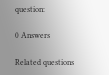question:

0 Answers

Related questions